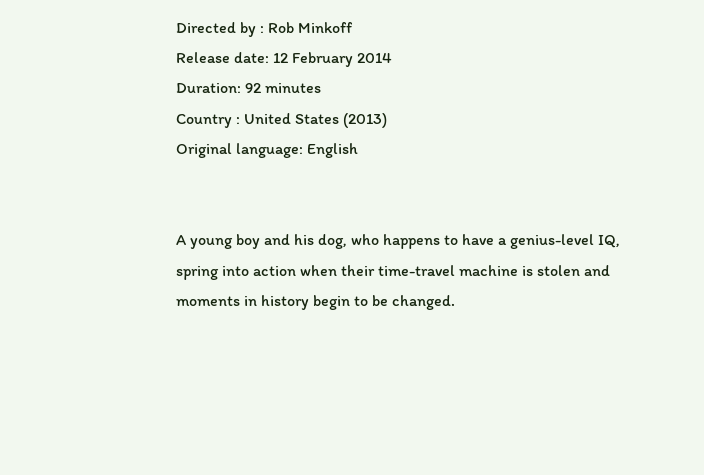Directed by : Rob Minkoff
Release date: 12 February 2014
Duration: 92 minutes
Country : United States (2013)
Original language: English


A young boy and his dog, who happens to have a genius-level IQ, spring into action when their time-travel machine is stolen and moments in history begin to be changed.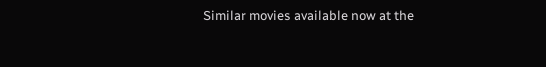Similar movies available now at the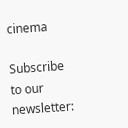cinema

Subscribe to our newsletter: